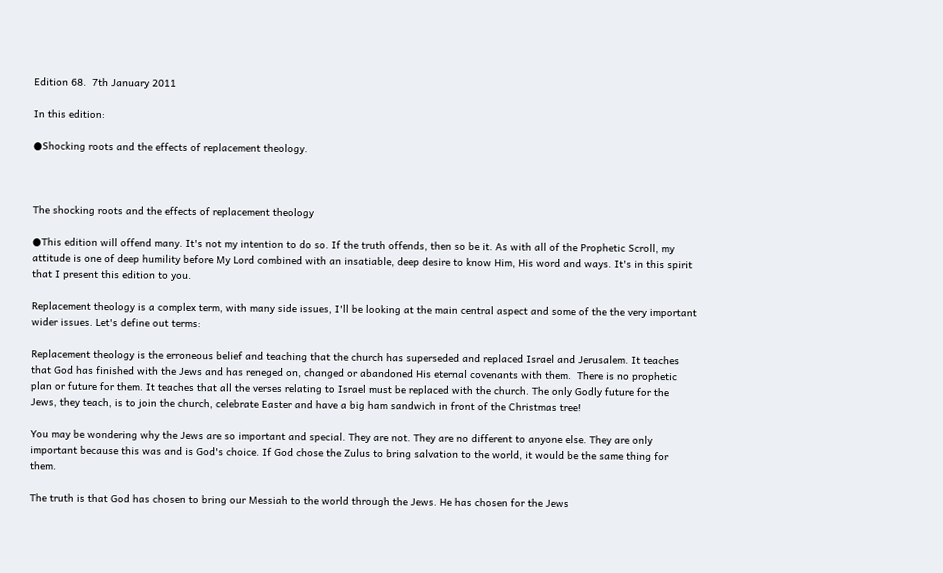Edition 68.  7th January 2011

In this edition:

●Shocking roots and the effects of replacement theology.



The shocking roots and the effects of replacement theology

●This edition will offend many. It's not my intention to do so. If the truth offends, then so be it. As with all of the Prophetic Scroll, my attitude is one of deep humility before My Lord combined with an insatiable, deep desire to know Him, His word and ways. It's in this spirit that I present this edition to you.

Replacement theology is a complex term, with many side issues, I'll be looking at the main central aspect and some of the the very important wider issues. Let's define out terms:

Replacement theology is the erroneous belief and teaching that the church has superseded and replaced Israel and Jerusalem. It teaches that God has finished with the Jews and has reneged on, changed or abandoned His eternal covenants with them.  There is no prophetic plan or future for them. It teaches that all the verses relating to Israel must be replaced with the church. The only Godly future for the Jews, they teach, is to join the church, celebrate Easter and have a big ham sandwich in front of the Christmas tree!

You may be wondering why the Jews are so important and special. They are not. They are no different to anyone else. They are only important because this was and is God's choice. If God chose the Zulus to bring salvation to the world, it would be the same thing for them.

The truth is that God has chosen to bring our Messiah to the world through the Jews. He has chosen for the Jews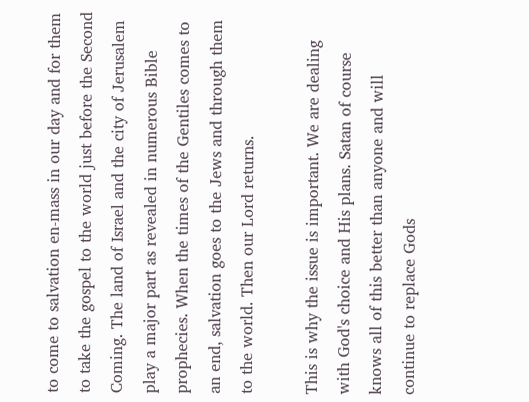to come to salvation en-mass in our day and for them to take the gospel to the world just before the Second Coming. The land of Israel and the city of Jerusalem play a major part as revealed in numerous Bible prophecies. When the times of the Gentiles comes to an end, salvation goes to the Jews and through them to the world. Then our Lord returns.

This is why the issue is important. We are dealing with God's choice and His plans. Satan of course knows all of this better than anyone and will continue to replace Gods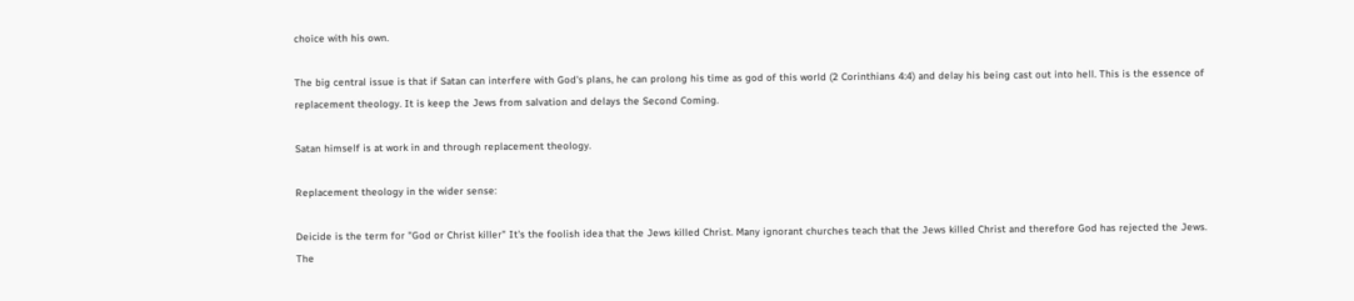choice with his own.

The big central issue is that if Satan can interfere with God's plans, he can prolong his time as god of this world (2 Corinthians 4:4) and delay his being cast out into hell. This is the essence of replacement theology. It is keep the Jews from salvation and delays the Second Coming.

Satan himself is at work in and through replacement theology.

Replacement theology in the wider sense:

Deicide is the term for "God or Christ killer" It's the foolish idea that the Jews killed Christ. Many ignorant churches teach that the Jews killed Christ and therefore God has rejected the Jews. The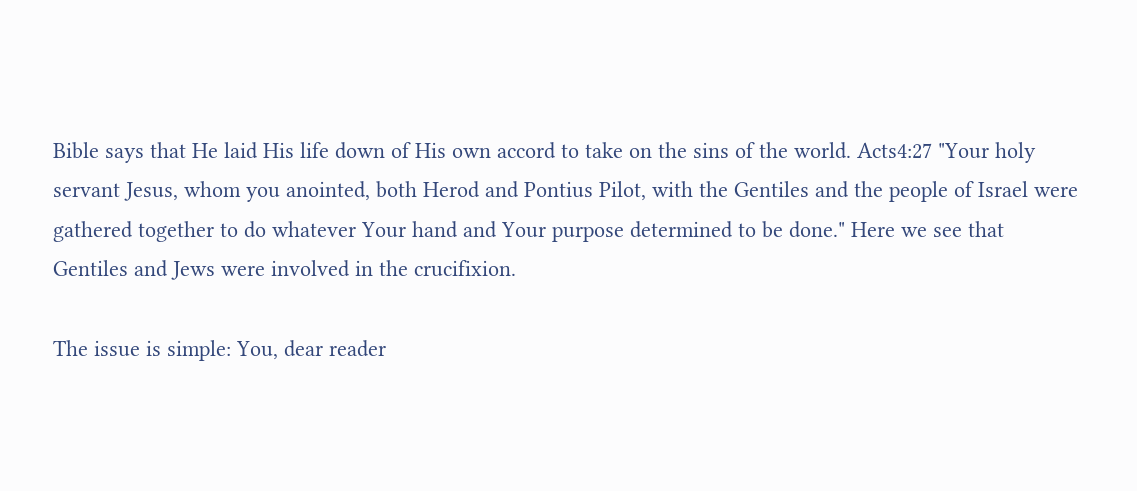Bible says that He laid His life down of His own accord to take on the sins of the world. Acts4:27 "Your holy servant Jesus, whom you anointed, both Herod and Pontius Pilot, with the Gentiles and the people of Israel were gathered together to do whatever Your hand and Your purpose determined to be done." Here we see that Gentiles and Jews were involved in the crucifixion.

The issue is simple: You, dear reader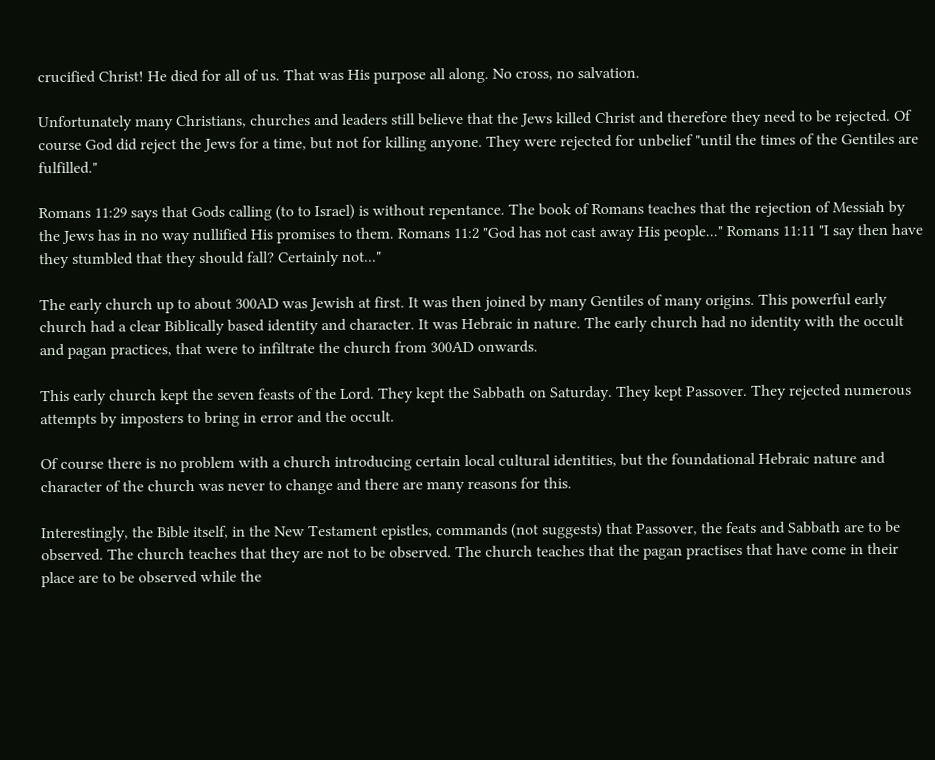crucified Christ! He died for all of us. That was His purpose all along. No cross, no salvation.

Unfortunately many Christians, churches and leaders still believe that the Jews killed Christ and therefore they need to be rejected. Of course God did reject the Jews for a time, but not for killing anyone. They were rejected for unbelief "until the times of the Gentiles are fulfilled."

Romans 11:29 says that Gods calling (to to Israel) is without repentance. The book of Romans teaches that the rejection of Messiah by the Jews has in no way nullified His promises to them. Romans 11:2 "God has not cast away His people..." Romans 11:11 "I say then have they stumbled that they should fall? Certainly not..."

The early church up to about 300AD was Jewish at first. It was then joined by many Gentiles of many origins. This powerful early church had a clear Biblically based identity and character. It was Hebraic in nature. The early church had no identity with the occult and pagan practices, that were to infiltrate the church from 300AD onwards.

This early church kept the seven feasts of the Lord. They kept the Sabbath on Saturday. They kept Passover. They rejected numerous attempts by imposters to bring in error and the occult.

Of course there is no problem with a church introducing certain local cultural identities, but the foundational Hebraic nature and character of the church was never to change and there are many reasons for this.

Interestingly, the Bible itself, in the New Testament epistles, commands (not suggests) that Passover, the feats and Sabbath are to be observed. The church teaches that they are not to be observed. The church teaches that the pagan practises that have come in their place are to be observed while the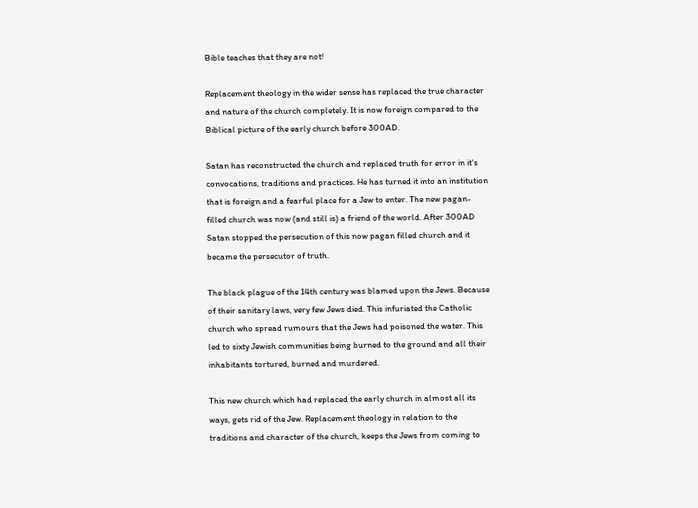Bible teaches that they are not!

Replacement theology in the wider sense has replaced the true character and nature of the church completely. It is now foreign compared to the Biblical picture of the early church before 300AD.

Satan has reconstructed the church and replaced truth for error in it's convocations, traditions and practices. He has turned it into an institution that is foreign and a fearful place for a Jew to enter. The new pagan-filled church was now (and still is) a friend of the world. After 300AD Satan stopped the persecution of this now pagan filled church and it became the persecutor of truth.

The black plague of the 14th century was blamed upon the Jews. Because of their sanitary laws, very few Jews died. This infuriated the Catholic church who spread rumours that the Jews had poisoned the water. This led to sixty Jewish communities being burned to the ground and all their inhabitants tortured, burned and murdered.

This new church which had replaced the early church in almost all its ways, gets rid of the Jew. Replacement theology in relation to the traditions and character of the church, keeps the Jews from coming to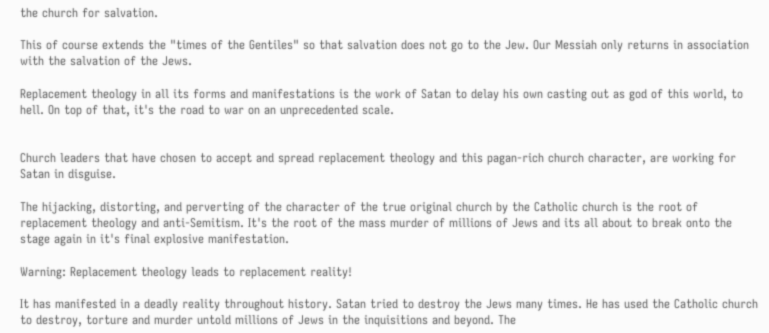the church for salvation.

This of course extends the "times of the Gentiles" so that salvation does not go to the Jew. Our Messiah only returns in association with the salvation of the Jews.

Replacement theology in all its forms and manifestations is the work of Satan to delay his own casting out as god of this world, to hell. On top of that, it's the road to war on an unprecedented scale.


Church leaders that have chosen to accept and spread replacement theology and this pagan-rich church character, are working for Satan in disguise.

The hijacking, distorting, and perverting of the character of the true original church by the Catholic church is the root of replacement theology and anti-Semitism. It's the root of the mass murder of millions of Jews and its all about to break onto the stage again in it's final explosive manifestation.

Warning: Replacement theology leads to replacement reality!

It has manifested in a deadly reality throughout history. Satan tried to destroy the Jews many times. He has used the Catholic church to destroy, torture and murder untold millions of Jews in the inquisitions and beyond. The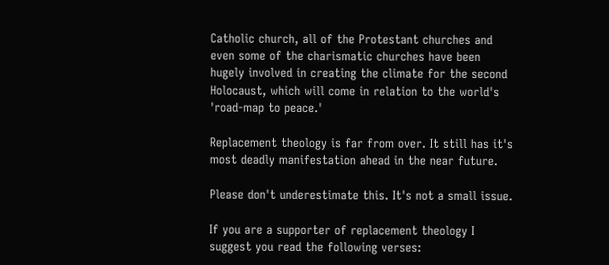Catholic church, all of the Protestant churches and even some of the charismatic churches have been hugely involved in creating the climate for the second Holocaust, which will come in relation to the world's 'road-map to peace.'

Replacement theology is far from over. It still has it's most deadly manifestation ahead in the near future.

Please don't underestimate this. It's not a small issue.

If you are a supporter of replacement theology I suggest you read the following verses: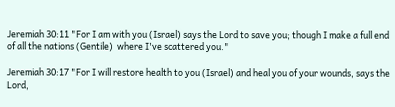Jeremiah 30:11 "For I am with you (Israel) says the Lord to save you; though I make a full end of all the nations (Gentile)  where I've scattered you."

Jeremiah 30:17 "For I will restore health to you (Israel) and heal you of your wounds, says the Lord,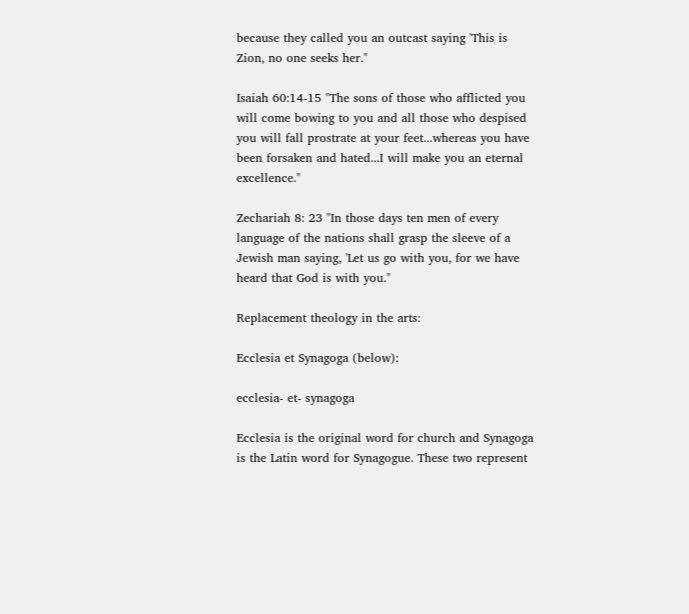because they called you an outcast saying 'This is Zion, no one seeks her."

Isaiah 60:14-15 "The sons of those who afflicted you will come bowing to you and all those who despised you will fall prostrate at your feet...whereas you have been forsaken and hated...I will make you an eternal excellence."

Zechariah 8: 23 "In those days ten men of every language of the nations shall grasp the sleeve of a Jewish man saying, 'Let us go with you, for we have heard that God is with you."

Replacement theology in the arts:

Ecclesia et Synagoga (below):

ecclesia- et- synagoga

Ecclesia is the original word for church and Synagoga is the Latin word for Synagogue. These two represent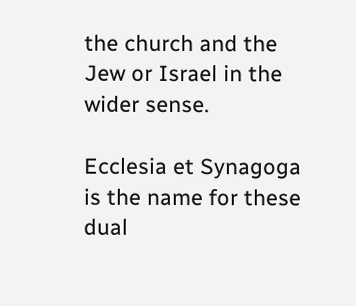the church and the Jew or Israel in the wider sense.

Ecclesia et Synagoga is the name for these dual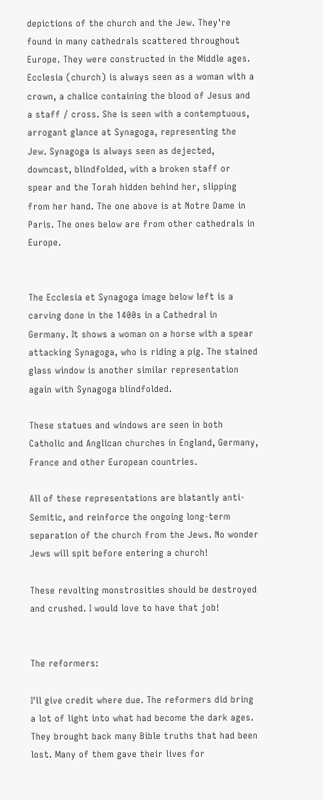depictions of the church and the Jew. They're found in many cathedrals scattered throughout Europe. They were constructed in the Middle ages. Ecclesia (church) is always seen as a woman with a crown, a chalice containing the blood of Jesus and a staff / cross. She is seen with a contemptuous, arrogant glance at Synagoga, representing the Jew. Synagoga is always seen as dejected, downcast, blindfolded, with a broken staff or spear and the Torah hidden behind her, slipping from her hand. The one above is at Notre Dame in Paris. The ones below are from other cathedrals in Europe.


The Ecclesia et Synagoga image below left is a carving done in the 1400s in a Cathedral in Germany. It shows a woman on a horse with a spear attacking Synagoga, who is riding a pig. The stained glass window is another similar representation again with Synagoga blindfolded.

These statues and windows are seen in both Catholic and Anglican churches in England, Germany, France and other European countries.

All of these representations are blatantly anti-Semitic, and reinforce the ongoing long-term separation of the church from the Jews. No wonder Jews will spit before entering a church!

These revolting monstrosities should be destroyed and crushed. I would love to have that job!


The reformers:

I'll give credit where due. The reformers did bring a lot of light into what had become the dark ages. They brought back many Bible truths that had been lost. Many of them gave their lives for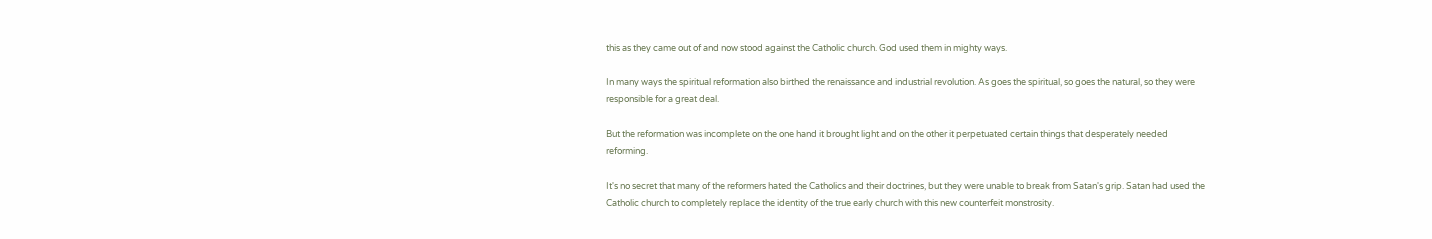this as they came out of and now stood against the Catholic church. God used them in mighty ways.

In many ways the spiritual reformation also birthed the renaissance and industrial revolution. As goes the spiritual, so goes the natural, so they were responsible for a great deal.

But the reformation was incomplete on the one hand it brought light and on the other it perpetuated certain things that desperately needed reforming.

It's no secret that many of the reformers hated the Catholics and their doctrines, but they were unable to break from Satan's grip. Satan had used the Catholic church to completely replace the identity of the true early church with this new counterfeit monstrosity.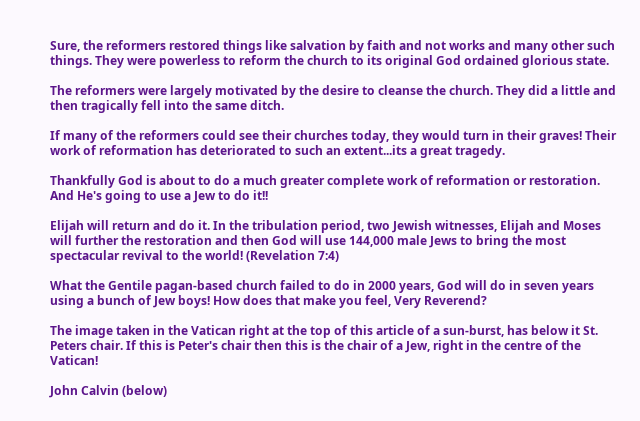Sure, the reformers restored things like salvation by faith and not works and many other such things. They were powerless to reform the church to its original God ordained glorious state.

The reformers were largely motivated by the desire to cleanse the church. They did a little and then tragically fell into the same ditch.

If many of the reformers could see their churches today, they would turn in their graves! Their work of reformation has deteriorated to such an extent...its a great tragedy.

Thankfully God is about to do a much greater complete work of reformation or restoration. And He's going to use a Jew to do it!!

Elijah will return and do it. In the tribulation period, two Jewish witnesses, Elijah and Moses will further the restoration and then God will use 144,000 male Jews to bring the most spectacular revival to the world! (Revelation 7:4)

What the Gentile pagan-based church failed to do in 2000 years, God will do in seven years using a bunch of Jew boys! How does that make you feel, Very Reverend?

The image taken in the Vatican right at the top of this article of a sun-burst, has below it St. Peters chair. If this is Peter's chair then this is the chair of a Jew, right in the centre of the Vatican!

John Calvin (below)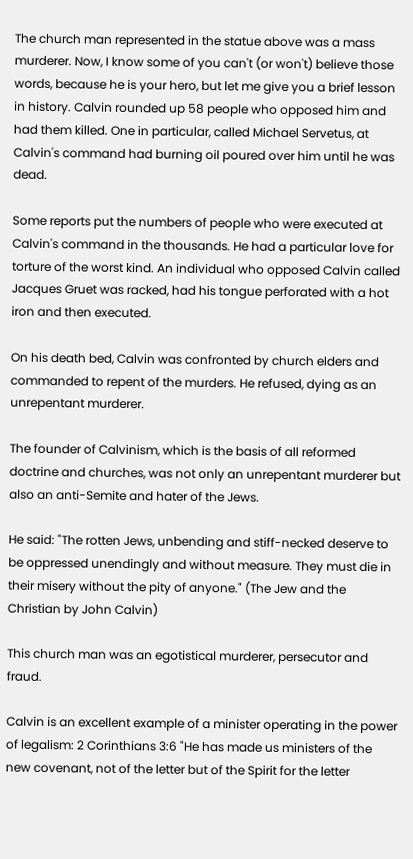The church man represented in the statue above was a mass murderer. Now, I know some of you can't (or won't) believe those words, because he is your hero, but let me give you a brief lesson in history. Calvin rounded up 58 people who opposed him and had them killed. One in particular, called Michael Servetus, at Calvin's command had burning oil poured over him until he was dead.

Some reports put the numbers of people who were executed at Calvin's command in the thousands. He had a particular love for torture of the worst kind. An individual who opposed Calvin called Jacques Gruet was racked, had his tongue perforated with a hot iron and then executed.

On his death bed, Calvin was confronted by church elders and commanded to repent of the murders. He refused, dying as an unrepentant murderer.

The founder of Calvinism, which is the basis of all reformed doctrine and churches, was not only an unrepentant murderer but also an anti-Semite and hater of the Jews.

He said: "The rotten Jews, unbending and stiff-necked deserve to be oppressed unendingly and without measure. They must die in their misery without the pity of anyone." (The Jew and the Christian by John Calvin)

This church man was an egotistical murderer, persecutor and fraud.

Calvin is an excellent example of a minister operating in the power of legalism: 2 Corinthians 3:6 "He has made us ministers of the new covenant, not of the letter but of the Spirit for the letter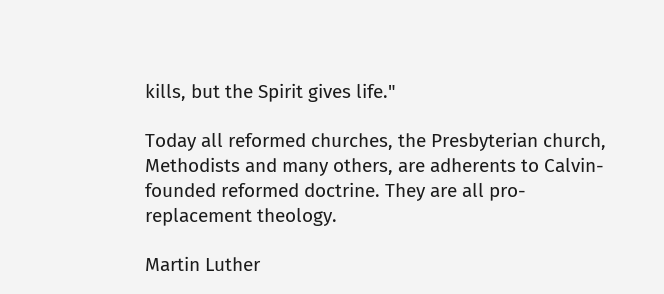kills, but the Spirit gives life."

Today all reformed churches, the Presbyterian church, Methodists and many others, are adherents to Calvin-founded reformed doctrine. They are all pro- replacement theology.

Martin Luther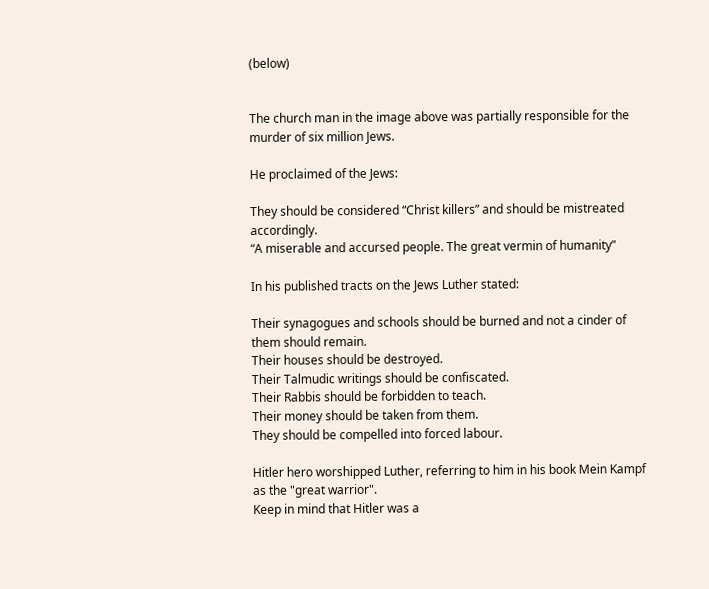(below)


The church man in the image above was partially responsible for the murder of six million Jews.

He proclaimed of the Jews:

They should be considered “Christ killers” and should be mistreated accordingly.
“A miserable and accursed people. The great vermin of humanity”

In his published tracts on the Jews Luther stated:

Their synagogues and schools should be burned and not a cinder of them should remain.
Their houses should be destroyed.
Their Talmudic writings should be confiscated.
Their Rabbis should be forbidden to teach.
Their money should be taken from them.
They should be compelled into forced labour.

Hitler hero worshipped Luther, referring to him in his book Mein Kampf as the "great warrior".
Keep in mind that Hitler was a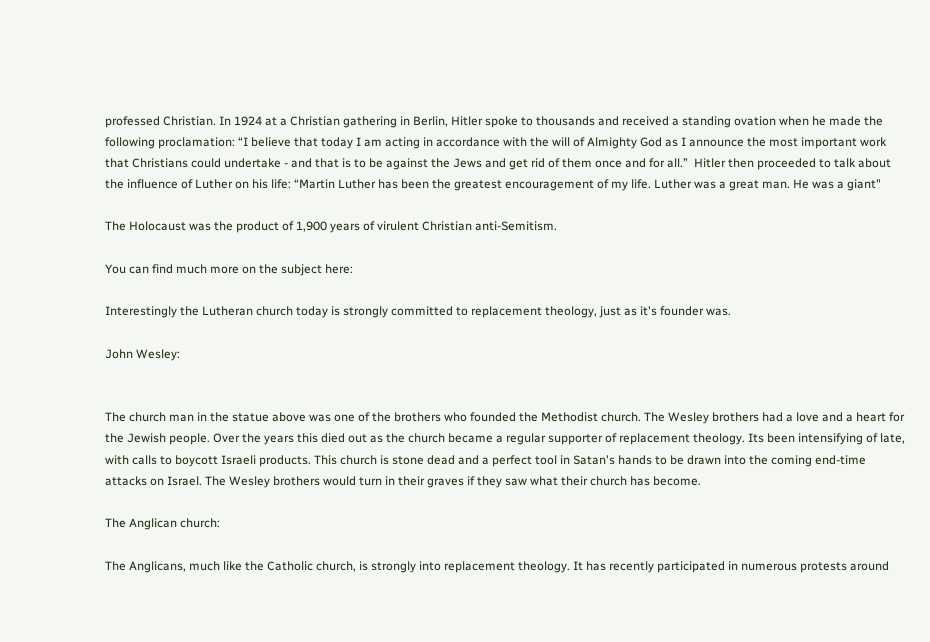professed Christian. In 1924 at a Christian gathering in Berlin, Hitler spoke to thousands and received a standing ovation when he made the following proclamation: “I believe that today I am acting in accordance with the will of Almighty God as I announce the most important work that Christians could undertake - and that is to be against the Jews and get rid of them once and for all.”  Hitler then proceeded to talk about the influence of Luther on his life: “Martin Luther has been the greatest encouragement of my life. Luther was a great man. He was a giant"

The Holocaust was the product of 1,900 years of virulent Christian anti-Semitism.

You can find much more on the subject here:

Interestingly the Lutheran church today is strongly committed to replacement theology, just as it's founder was.

John Wesley:


The church man in the statue above was one of the brothers who founded the Methodist church. The Wesley brothers had a love and a heart for the Jewish people. Over the years this died out as the church became a regular supporter of replacement theology. Its been intensifying of late, with calls to boycott Israeli products. This church is stone dead and a perfect tool in Satan's hands to be drawn into the coming end-time attacks on Israel. The Wesley brothers would turn in their graves if they saw what their church has become.

The Anglican church:

The Anglicans, much like the Catholic church, is strongly into replacement theology. It has recently participated in numerous protests around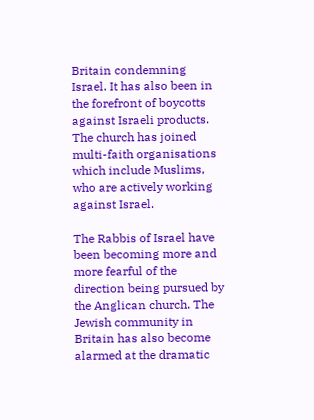Britain condemning Israel. It has also been in the forefront of boycotts against Israeli products. The church has joined multi-faith organisations which include Muslims, who are actively working against Israel.

The Rabbis of Israel have been becoming more and more fearful of the direction being pursued by the Anglican church. The Jewish community in Britain has also become alarmed at the dramatic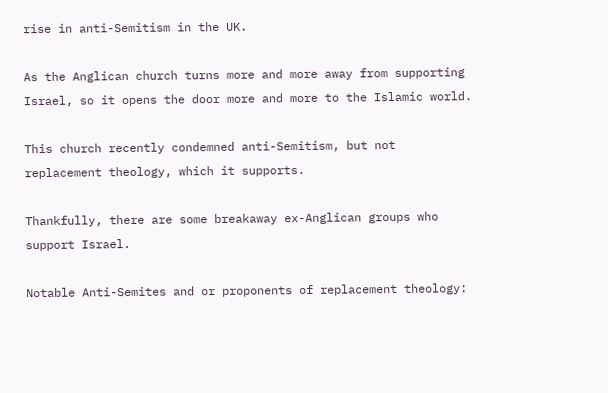rise in anti-Semitism in the UK.

As the Anglican church turns more and more away from supporting  Israel, so it opens the door more and more to the Islamic world.

This church recently condemned anti-Semitism, but not replacement theology, which it supports.

Thankfully, there are some breakaway ex-Anglican groups who support Israel.

Notable Anti-Semites and or proponents of replacement theology: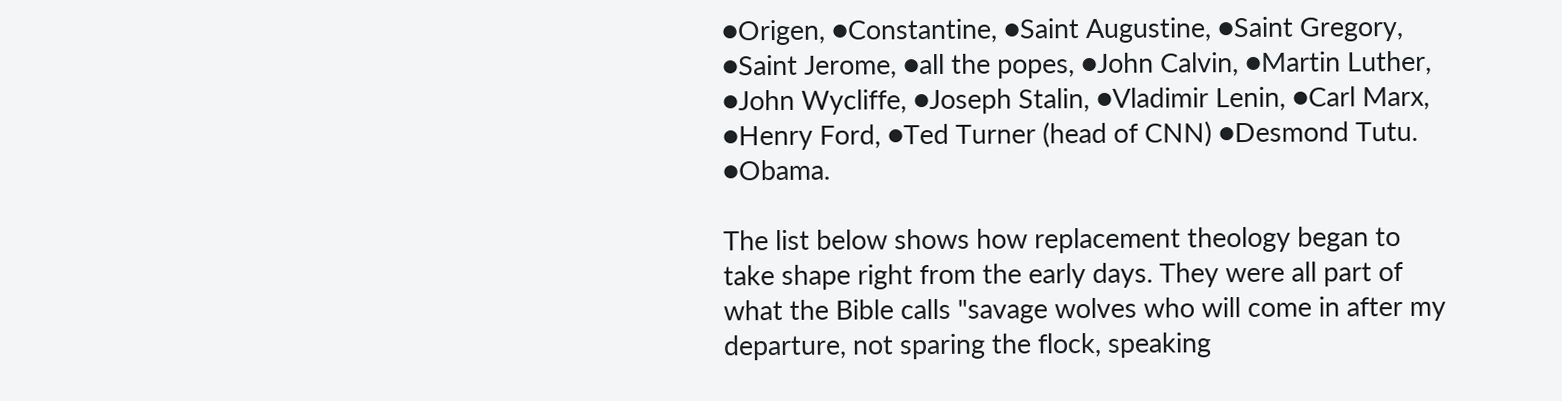●Origen, ●Constantine, ●Saint Augustine, ●Saint Gregory, ●Saint Jerome, ●all the popes, ●John Calvin, ●Martin Luther, ●John Wycliffe, ●Joseph Stalin, ●Vladimir Lenin, ●Carl Marx, ●Henry Ford, ●Ted Turner (head of CNN) ●Desmond Tutu. ●Obama.

The list below shows how replacement theology began to take shape right from the early days. They were all part of what the Bible calls "savage wolves who will come in after my departure, not sparing the flock, speaking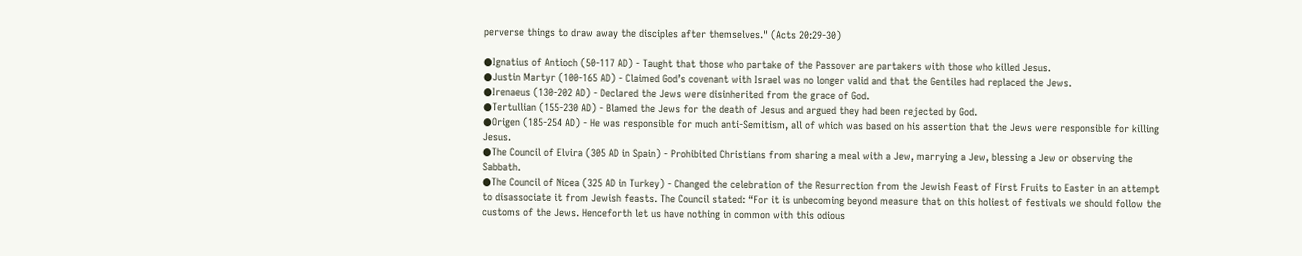perverse things to draw away the disciples after themselves." (Acts 20:29-30)

●Ignatius of Antioch (50-117 AD) - Taught that those who partake of the Passover are partakers with those who killed Jesus.
●Justin Martyr (100-165 AD) - Claimed God’s covenant with Israel was no longer valid and that the Gentiles had replaced the Jews.
●Irenaeus (130-202 AD) - Declared the Jews were disinherited from the grace of God.
●Tertullian (155-230 AD) - Blamed the Jews for the death of Jesus and argued they had been rejected by God.
●Origen (185-254 AD) - He was responsible for much anti-Semitism, all of which was based on his assertion that the Jews were responsible for killing Jesus.
●The Council of Elvira (305 AD in Spain) - Prohibited Christians from sharing a meal with a Jew, marrying a Jew, blessing a Jew or observing the Sabbath.
●The Council of Nicea (325 AD in Turkey) - Changed the celebration of the Resurrection from the Jewish Feast of First Fruits to Easter in an attempt to disassociate it from Jewish feasts. The Council stated: “For it is unbecoming beyond measure that on this holiest of festivals we should follow the customs of the Jews. Henceforth let us have nothing in common with this odious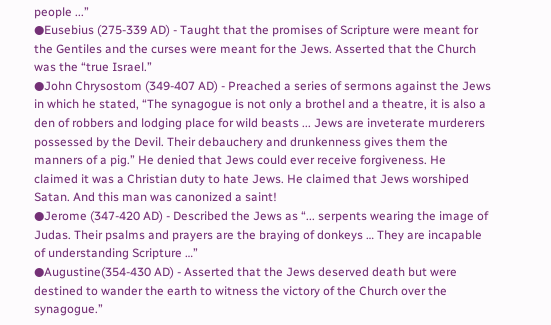people ...”
●Eusebius (275-339 AD) - Taught that the promises of Scripture were meant for the Gentiles and the curses were meant for the Jews. Asserted that the Church was the “true Israel.”
●John Chrysostom (349-407 AD) - Preached a series of sermons against the Jews in which he stated, “The synagogue is not only a brothel and a theatre, it is also a den of robbers and lodging place for wild beasts ... Jews are inveterate murderers possessed by the Devil. Their debauchery and drunkenness gives them the manners of a pig.” He denied that Jews could ever receive forgiveness. He claimed it was a Christian duty to hate Jews. He claimed that Jews worshiped Satan. And this man was canonized a saint!
●Jerome (347-420 AD) - Described the Jews as “... serpents wearing the image of Judas. Their psalms and prayers are the braying of donkeys … They are incapable of understanding Scripture …”
●Augustine(354-430 AD) - Asserted that the Jews deserved death but were destined to wander the earth to witness the victory of the Church over the synagogue.”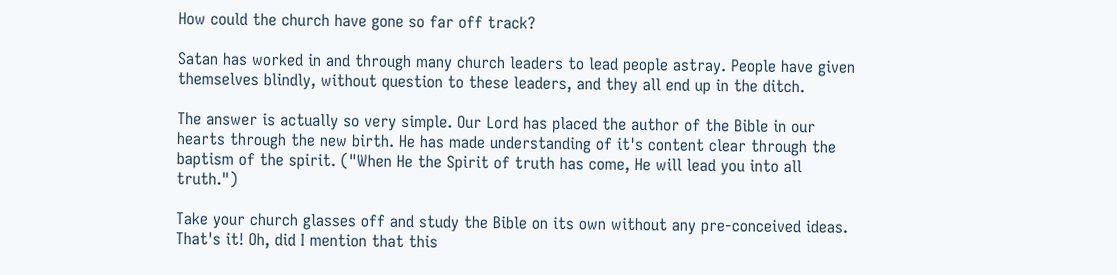How could the church have gone so far off track?

Satan has worked in and through many church leaders to lead people astray. People have given themselves blindly, without question to these leaders, and they all end up in the ditch.

The answer is actually so very simple. Our Lord has placed the author of the Bible in our hearts through the new birth. He has made understanding of it's content clear through the baptism of the spirit. ("When He the Spirit of truth has come, He will lead you into all truth.")

Take your church glasses off and study the Bible on its own without any pre-conceived ideas. That's it! Oh, did I mention that this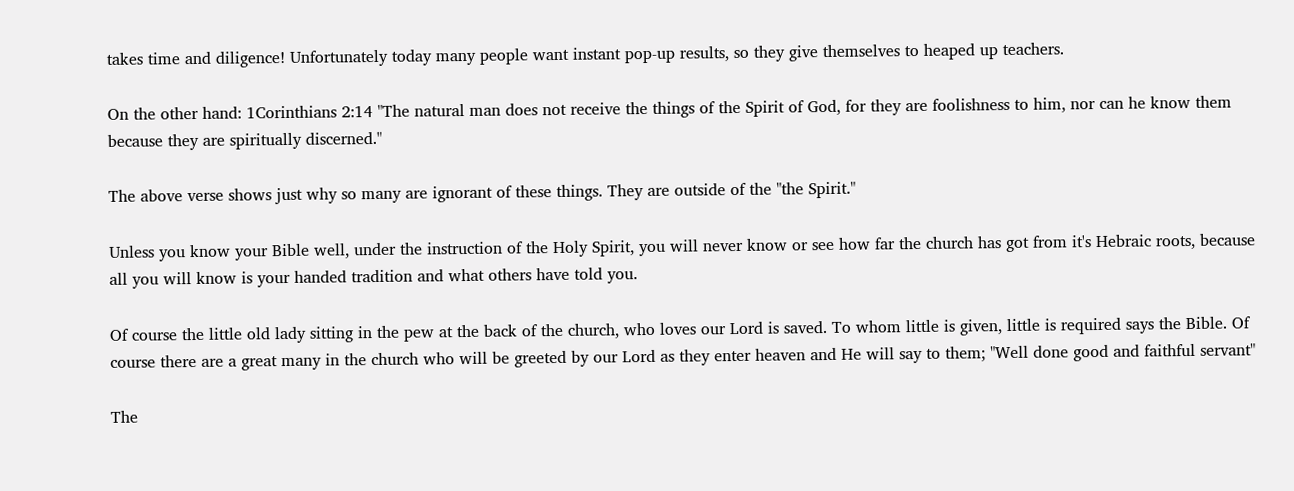takes time and diligence! Unfortunately today many people want instant pop-up results, so they give themselves to heaped up teachers.

On the other hand: 1Corinthians 2:14 "The natural man does not receive the things of the Spirit of God, for they are foolishness to him, nor can he know them because they are spiritually discerned."

The above verse shows just why so many are ignorant of these things. They are outside of the "the Spirit."

Unless you know your Bible well, under the instruction of the Holy Spirit, you will never know or see how far the church has got from it's Hebraic roots, because all you will know is your handed tradition and what others have told you.

Of course the little old lady sitting in the pew at the back of the church, who loves our Lord is saved. To whom little is given, little is required says the Bible. Of course there are a great many in the church who will be greeted by our Lord as they enter heaven and He will say to them; "Well done good and faithful servant"

The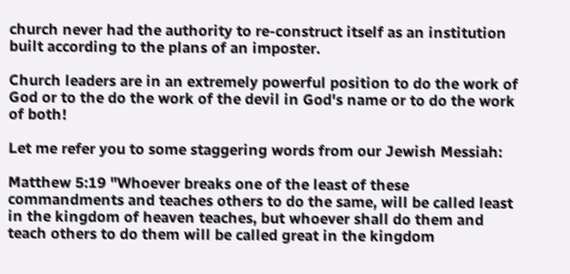church never had the authority to re-construct itself as an institution built according to the plans of an imposter.

Church leaders are in an extremely powerful position to do the work of God or to the do the work of the devil in God's name or to do the work of both!

Let me refer you to some staggering words from our Jewish Messiah:

Matthew 5:19 "Whoever breaks one of the least of these commandments and teaches others to do the same, will be called least in the kingdom of heaven teaches, but whoever shall do them and teach others to do them will be called great in the kingdom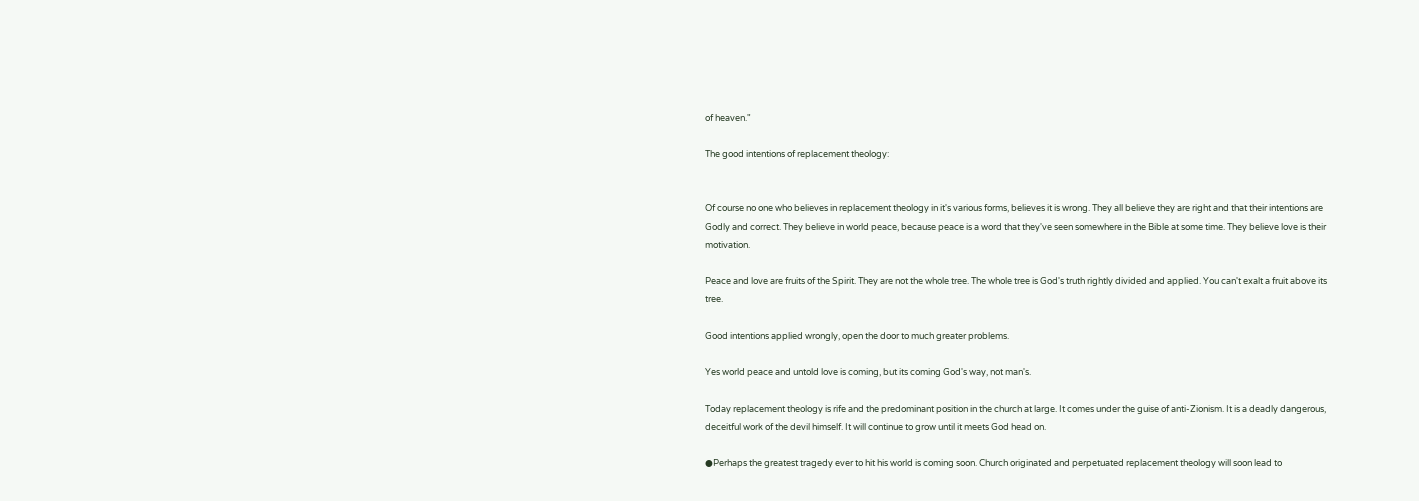of heaven."

The good intentions of replacement theology:


Of course no one who believes in replacement theology in it's various forms, believes it is wrong. They all believe they are right and that their intentions are Godly and correct. They believe in world peace, because peace is a word that they've seen somewhere in the Bible at some time. They believe love is their motivation.

Peace and love are fruits of the Spirit. They are not the whole tree. The whole tree is God's truth rightly divided and applied. You can't exalt a fruit above its tree.

Good intentions applied wrongly, open the door to much greater problems.

Yes world peace and untold love is coming, but its coming God's way, not man's.

Today replacement theology is rife and the predominant position in the church at large. It comes under the guise of anti-Zionism. It is a deadly dangerous, deceitful work of the devil himself. It will continue to grow until it meets God head on.

●Perhaps the greatest tragedy ever to hit his world is coming soon. Church originated and perpetuated replacement theology will soon lead to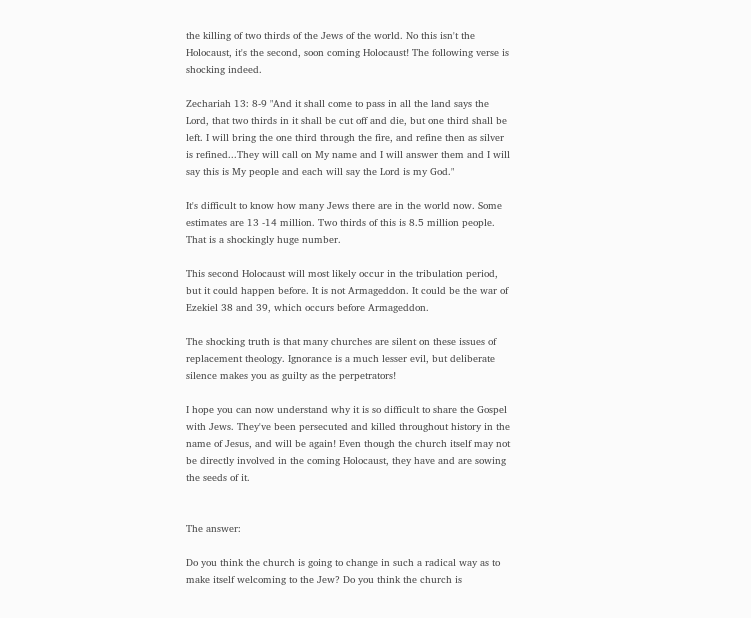the killing of two thirds of the Jews of the world. No this isn't the Holocaust, it's the second, soon coming Holocaust! The following verse is shocking indeed.

Zechariah 13: 8-9 "And it shall come to pass in all the land says the Lord, that two thirds in it shall be cut off and die, but one third shall be left. I will bring the one third through the fire, and refine then as silver is refined...They will call on My name and I will answer them and I will say this is My people and each will say the Lord is my God."

It's difficult to know how many Jews there are in the world now. Some estimates are 13 -14 million. Two thirds of this is 8.5 million people. That is a shockingly huge number.

This second Holocaust will most likely occur in the tribulation period, but it could happen before. It is not Armageddon. It could be the war of Ezekiel 38 and 39, which occurs before Armageddon.

The shocking truth is that many churches are silent on these issues of replacement theology. Ignorance is a much lesser evil, but deliberate silence makes you as guilty as the perpetrators!

I hope you can now understand why it is so difficult to share the Gospel with Jews. They've been persecuted and killed throughout history in the name of Jesus, and will be again! Even though the church itself may not be directly involved in the coming Holocaust, they have and are sowing the seeds of it.


The answer:

Do you think the church is going to change in such a radical way as to make itself welcoming to the Jew? Do you think the church is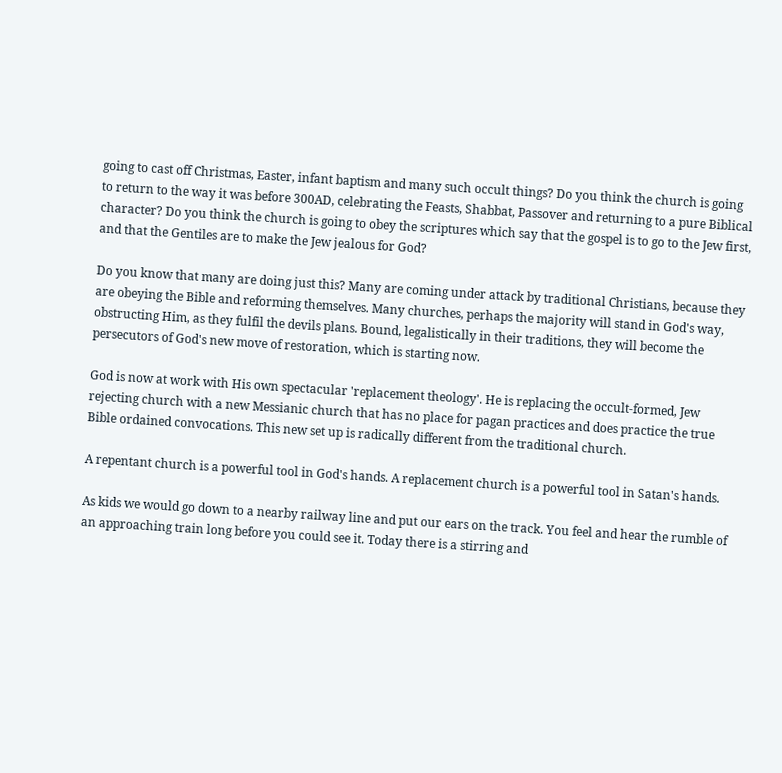going to cast off Christmas, Easter, infant baptism and many such occult things? Do you think the church is going to return to the way it was before 300AD, celebrating the Feasts, Shabbat, Passover and returning to a pure Biblical character? Do you think the church is going to obey the scriptures which say that the gospel is to go to the Jew first, and that the Gentiles are to make the Jew jealous for God?

Do you know that many are doing just this? Many are coming under attack by traditional Christians, because they are obeying the Bible and reforming themselves. Many churches, perhaps the majority will stand in God's way, obstructing Him, as they fulfil the devils plans. Bound, legalistically in their traditions, they will become the persecutors of God's new move of restoration, which is starting now.

God is now at work with His own spectacular 'replacement theology'. He is replacing the occult-formed, Jew rejecting church with a new Messianic church that has no place for pagan practices and does practice the true Bible ordained convocations. This new set up is radically different from the traditional church.

A repentant church is a powerful tool in God's hands. A replacement church is a powerful tool in Satan's hands.

As kids we would go down to a nearby railway line and put our ears on the track. You feel and hear the rumble of an approaching train long before you could see it. Today there is a stirring and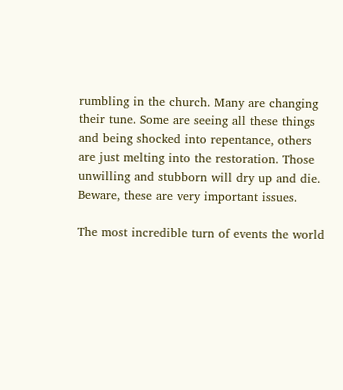rumbling in the church. Many are changing their tune. Some are seeing all these things and being shocked into repentance, others are just melting into the restoration. Those unwilling and stubborn will dry up and die. Beware, these are very important issues.

The most incredible turn of events the world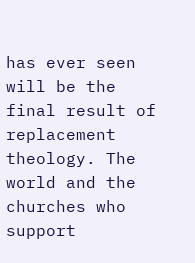has ever seen will be the final result of replacement theology. The world and the churches who support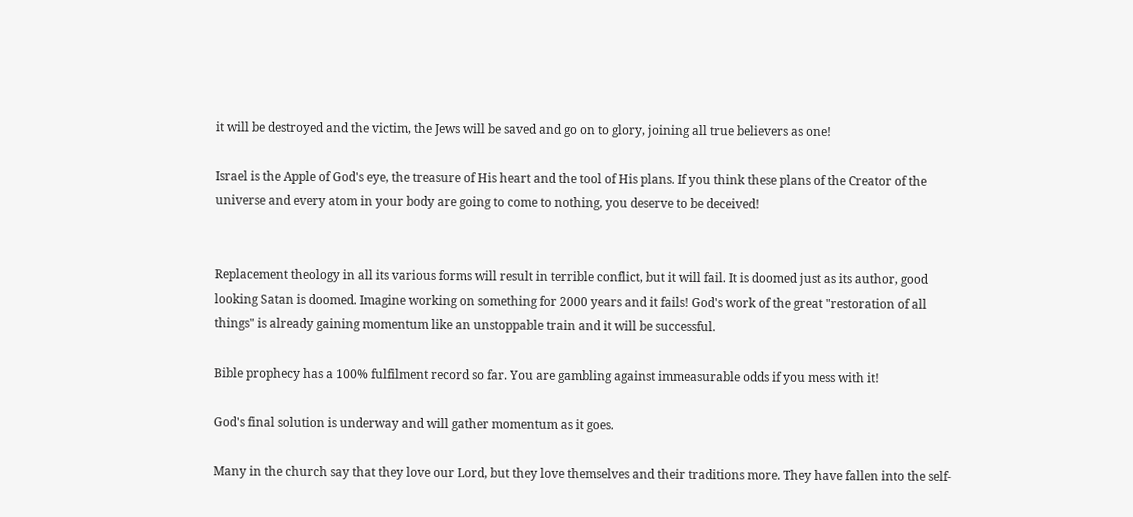it will be destroyed and the victim, the Jews will be saved and go on to glory, joining all true believers as one!

Israel is the Apple of God's eye, the treasure of His heart and the tool of His plans. If you think these plans of the Creator of the universe and every atom in your body are going to come to nothing, you deserve to be deceived!


Replacement theology in all its various forms will result in terrible conflict, but it will fail. It is doomed just as its author, good looking Satan is doomed. Imagine working on something for 2000 years and it fails! God's work of the great "restoration of all things" is already gaining momentum like an unstoppable train and it will be successful.

Bible prophecy has a 100% fulfilment record so far. You are gambling against immeasurable odds if you mess with it!

God's final solution is underway and will gather momentum as it goes.

Many in the church say that they love our Lord, but they love themselves and their traditions more. They have fallen into the self-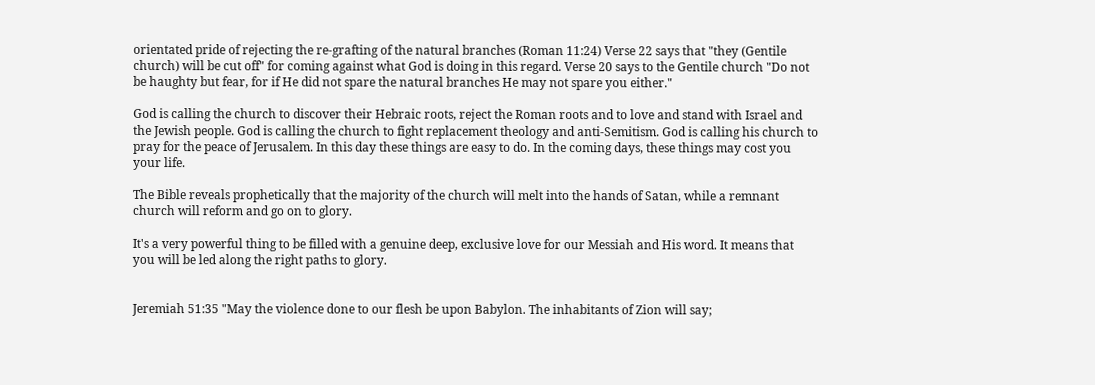orientated pride of rejecting the re-grafting of the natural branches (Roman 11:24) Verse 22 says that "they (Gentile church) will be cut off" for coming against what God is doing in this regard. Verse 20 says to the Gentile church "Do not be haughty but fear, for if He did not spare the natural branches He may not spare you either."

God is calling the church to discover their Hebraic roots, reject the Roman roots and to love and stand with Israel and the Jewish people. God is calling the church to fight replacement theology and anti-Semitism. God is calling his church to pray for the peace of Jerusalem. In this day these things are easy to do. In the coming days, these things may cost you your life.

The Bible reveals prophetically that the majority of the church will melt into the hands of Satan, while a remnant church will reform and go on to glory.

It's a very powerful thing to be filled with a genuine deep, exclusive love for our Messiah and His word. It means that you will be led along the right paths to glory.


Jeremiah 51:35 "May the violence done to our flesh be upon Babylon. The inhabitants of Zion will say;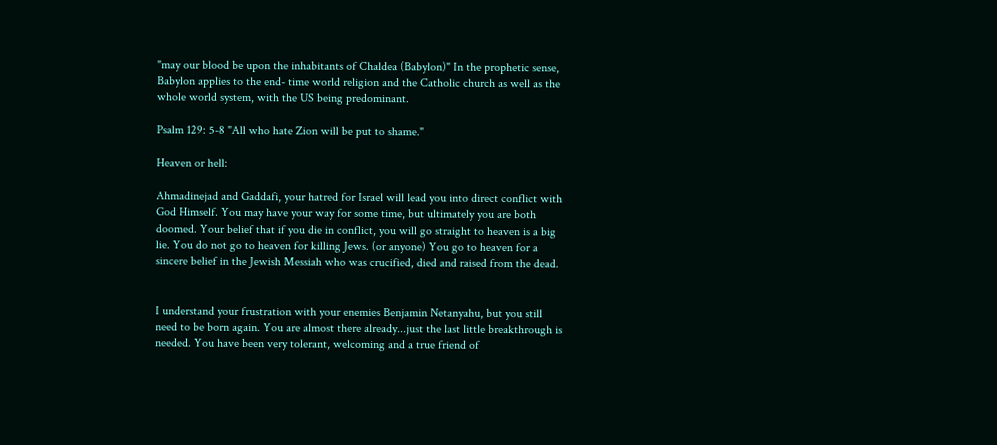"may our blood be upon the inhabitants of Chaldea (Babylon)" In the prophetic sense, Babylon applies to the end- time world religion and the Catholic church as well as the whole world system, with the US being predominant.

Psalm 129: 5-8 "All who hate Zion will be put to shame."

Heaven or hell:

Ahmadinejad and Gaddafi, your hatred for Israel will lead you into direct conflict with God Himself. You may have your way for some time, but ultimately you are both doomed. Your belief that if you die in conflict, you will go straight to heaven is a big lie. You do not go to heaven for killing Jews. (or anyone) You go to heaven for a sincere belief in the Jewish Messiah who was crucified, died and raised from the dead.


I understand your frustration with your enemies Benjamin Netanyahu, but you still need to be born again. You are almost there already...just the last little breakthrough is needed. You have been very tolerant, welcoming and a true friend of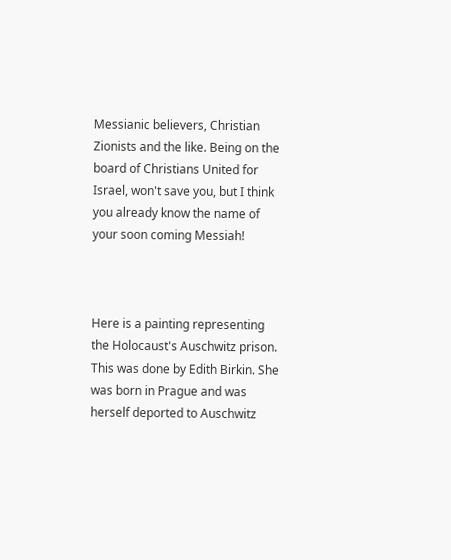Messianic believers, Christian Zionists and the like. Being on the board of Christians United for Israel, won't save you, but I think you already know the name of your soon coming Messiah!



Here is a painting representing the Holocaust's Auschwitz prison. This was done by Edith Birkin. She was born in Prague and was herself deported to Auschwitz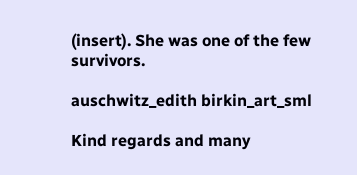(insert). She was one of the few survivors.

auschwitz_edith birkin_art_sml

Kind regards and many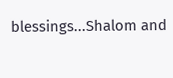blessings...Shalom and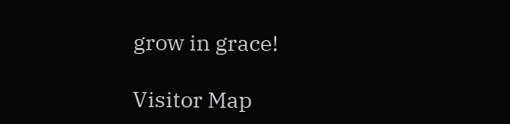grow in grace!

Visitor Map